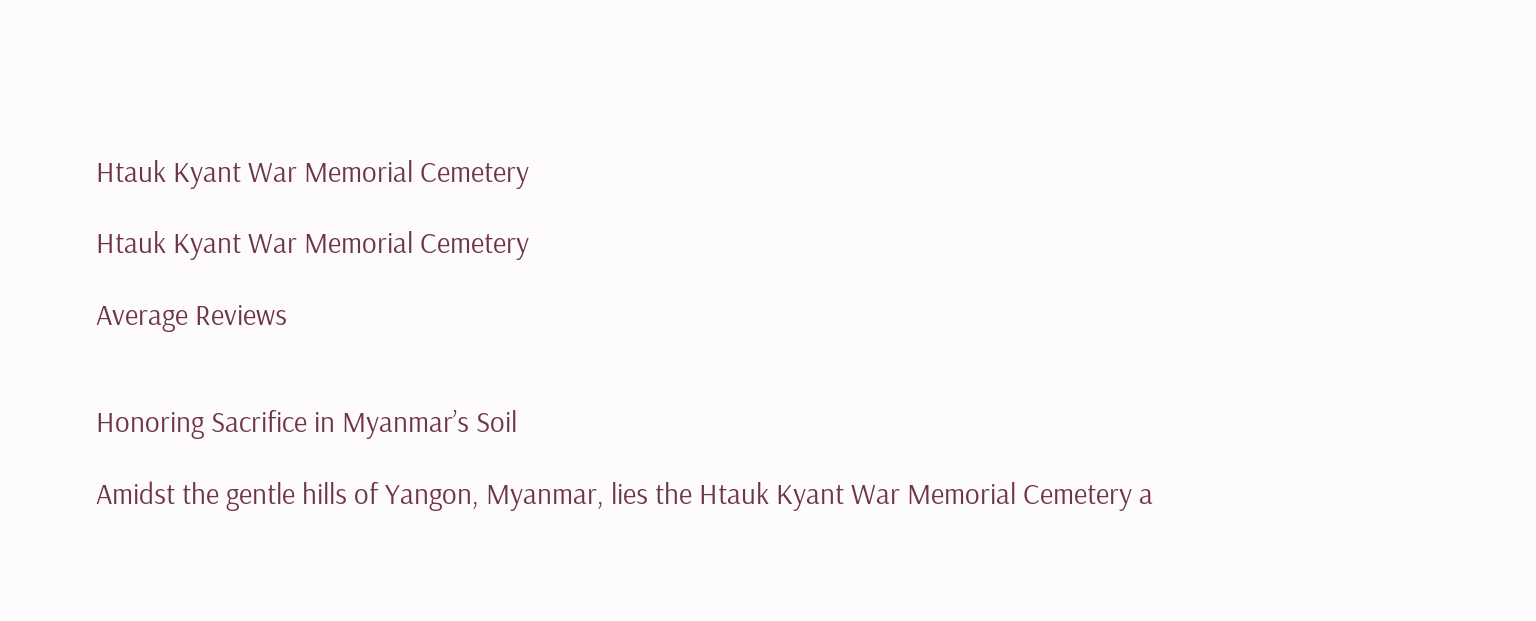Htauk Kyant War Memorial Cemetery

Htauk Kyant War Memorial Cemetery

Average Reviews


Honoring Sacrifice in Myanmar’s Soil

Amidst the gentle hills of Yangon, Myanmar, lies the Htauk Kyant War Memorial Cemetery a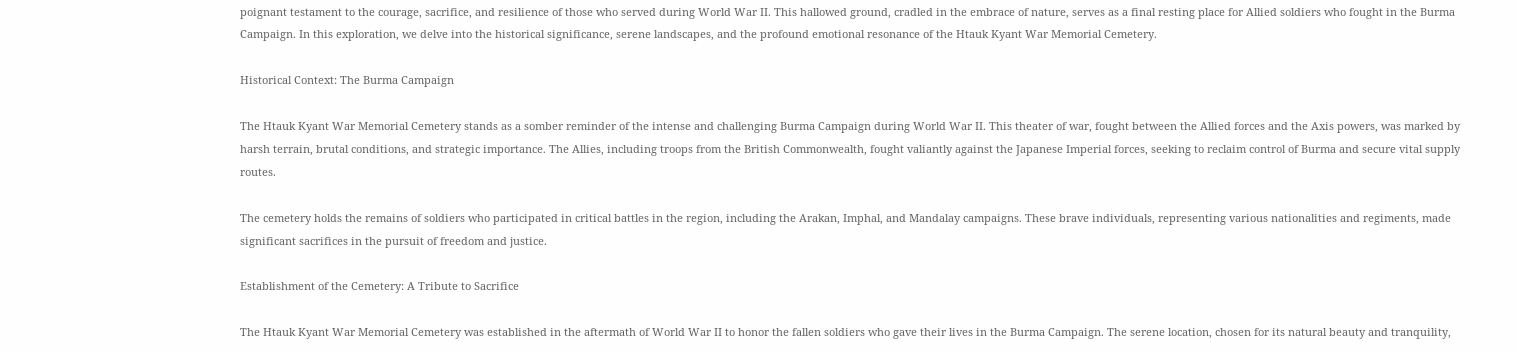poignant testament to the courage, sacrifice, and resilience of those who served during World War II. This hallowed ground, cradled in the embrace of nature, serves as a final resting place for Allied soldiers who fought in the Burma Campaign. In this exploration, we delve into the historical significance, serene landscapes, and the profound emotional resonance of the Htauk Kyant War Memorial Cemetery.

Historical Context: The Burma Campaign

The Htauk Kyant War Memorial Cemetery stands as a somber reminder of the intense and challenging Burma Campaign during World War II. This theater of war, fought between the Allied forces and the Axis powers, was marked by harsh terrain, brutal conditions, and strategic importance. The Allies, including troops from the British Commonwealth, fought valiantly against the Japanese Imperial forces, seeking to reclaim control of Burma and secure vital supply routes.

The cemetery holds the remains of soldiers who participated in critical battles in the region, including the Arakan, Imphal, and Mandalay campaigns. These brave individuals, representing various nationalities and regiments, made significant sacrifices in the pursuit of freedom and justice.

Establishment of the Cemetery: A Tribute to Sacrifice

The Htauk Kyant War Memorial Cemetery was established in the aftermath of World War II to honor the fallen soldiers who gave their lives in the Burma Campaign. The serene location, chosen for its natural beauty and tranquility,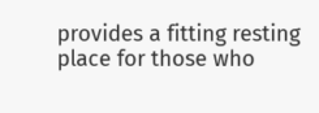provides a fitting resting place for those who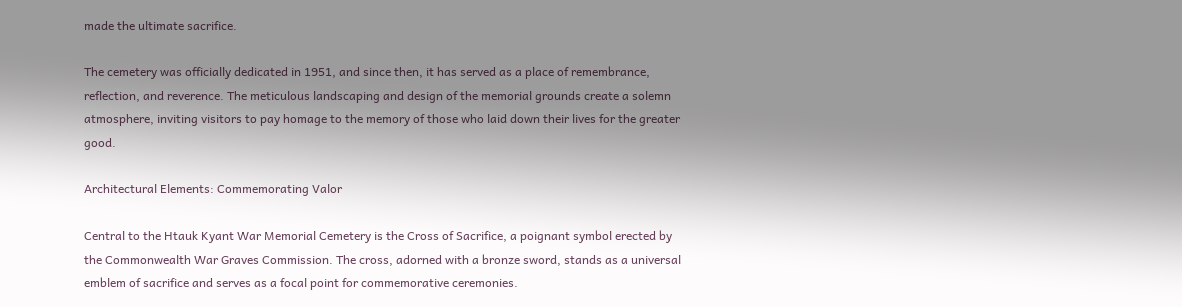made the ultimate sacrifice.

The cemetery was officially dedicated in 1951, and since then, it has served as a place of remembrance, reflection, and reverence. The meticulous landscaping and design of the memorial grounds create a solemn atmosphere, inviting visitors to pay homage to the memory of those who laid down their lives for the greater good.

Architectural Elements: Commemorating Valor

Central to the Htauk Kyant War Memorial Cemetery is the Cross of Sacrifice, a poignant symbol erected by the Commonwealth War Graves Commission. The cross, adorned with a bronze sword, stands as a universal emblem of sacrifice and serves as a focal point for commemorative ceremonies.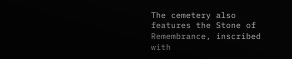The cemetery also features the Stone of Remembrance, inscribed with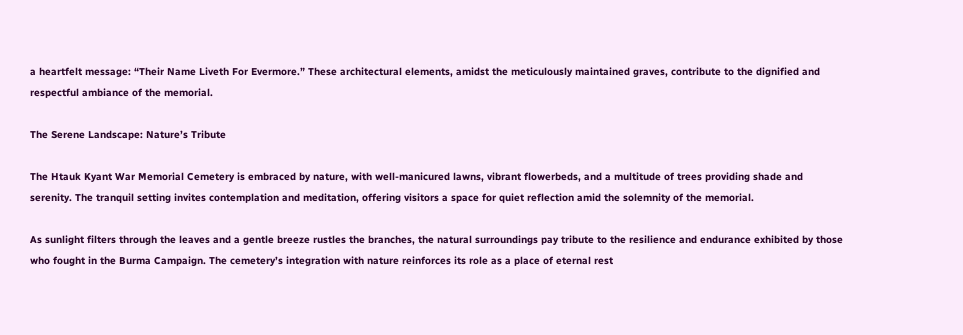a heartfelt message: “Their Name Liveth For Evermore.” These architectural elements, amidst the meticulously maintained graves, contribute to the dignified and respectful ambiance of the memorial.

The Serene Landscape: Nature’s Tribute

The Htauk Kyant War Memorial Cemetery is embraced by nature, with well-manicured lawns, vibrant flowerbeds, and a multitude of trees providing shade and serenity. The tranquil setting invites contemplation and meditation, offering visitors a space for quiet reflection amid the solemnity of the memorial.

As sunlight filters through the leaves and a gentle breeze rustles the branches, the natural surroundings pay tribute to the resilience and endurance exhibited by those who fought in the Burma Campaign. The cemetery’s integration with nature reinforces its role as a place of eternal rest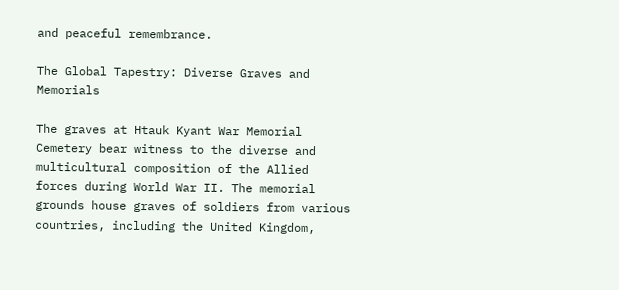and peaceful remembrance.

The Global Tapestry: Diverse Graves and Memorials

The graves at Htauk Kyant War Memorial Cemetery bear witness to the diverse and multicultural composition of the Allied forces during World War II. The memorial grounds house graves of soldiers from various countries, including the United Kingdom,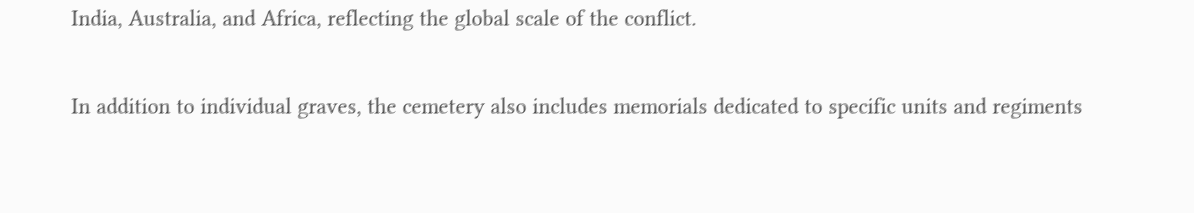India, Australia, and Africa, reflecting the global scale of the conflict.

In addition to individual graves, the cemetery also includes memorials dedicated to specific units and regiments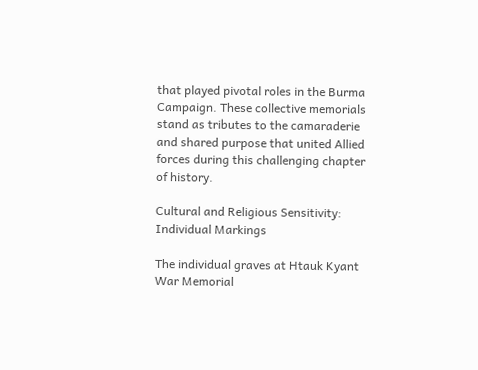that played pivotal roles in the Burma Campaign. These collective memorials stand as tributes to the camaraderie and shared purpose that united Allied forces during this challenging chapter of history.

Cultural and Religious Sensitivity: Individual Markings

The individual graves at Htauk Kyant War Memorial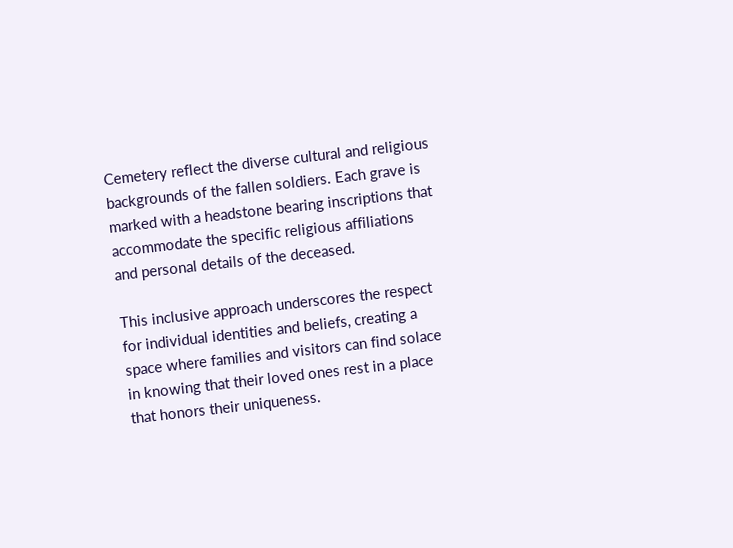Cemetery reflect the diverse cultural and religious backgrounds of the fallen soldiers. Each grave is marked with a headstone bearing inscriptions that accommodate the specific religious affiliations and personal details of the deceased.

This inclusive approach underscores the respect for individual identities and beliefs, creating a space where families and visitors can find solace in knowing that their loved ones rest in a place that honors their uniqueness.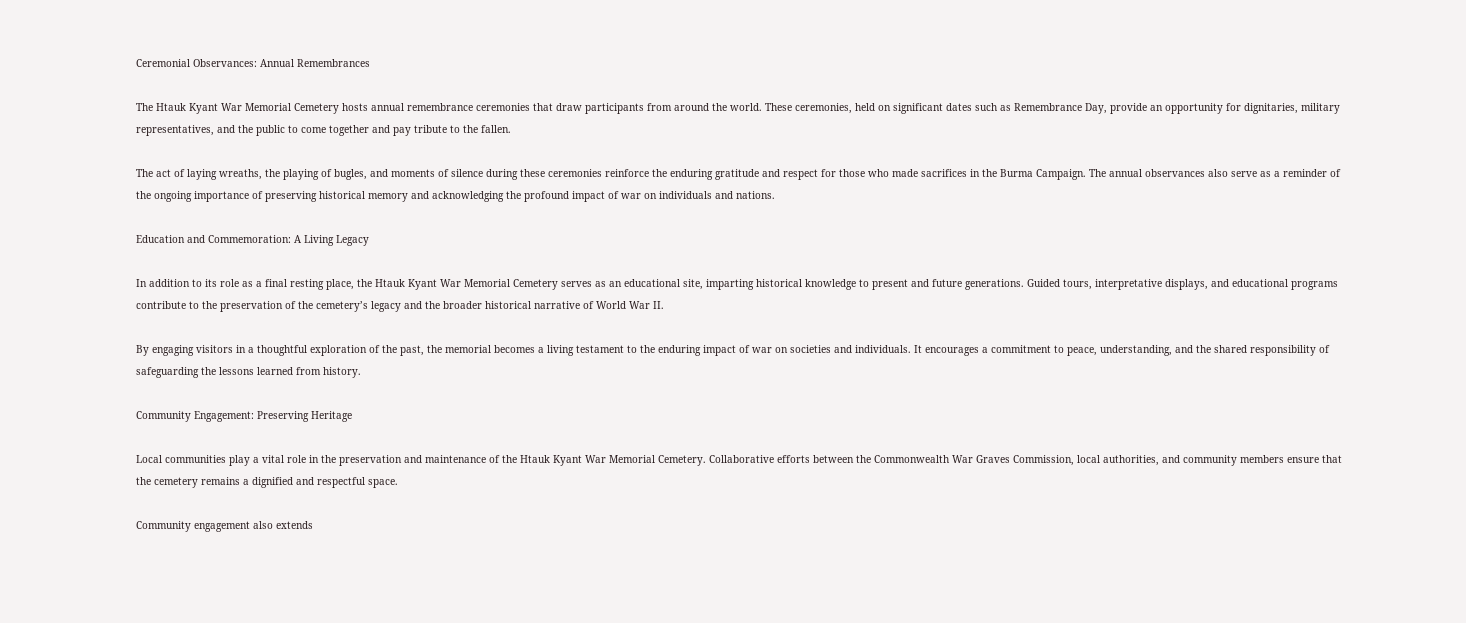Ceremonial Observances: Annual Remembrances

The Htauk Kyant War Memorial Cemetery hosts annual remembrance ceremonies that draw participants from around the world. These ceremonies, held on significant dates such as Remembrance Day, provide an opportunity for dignitaries, military representatives, and the public to come together and pay tribute to the fallen.

The act of laying wreaths, the playing of bugles, and moments of silence during these ceremonies reinforce the enduring gratitude and respect for those who made sacrifices in the Burma Campaign. The annual observances also serve as a reminder of the ongoing importance of preserving historical memory and acknowledging the profound impact of war on individuals and nations.

Education and Commemoration: A Living Legacy

In addition to its role as a final resting place, the Htauk Kyant War Memorial Cemetery serves as an educational site, imparting historical knowledge to present and future generations. Guided tours, interpretative displays, and educational programs contribute to the preservation of the cemetery’s legacy and the broader historical narrative of World War II.

By engaging visitors in a thoughtful exploration of the past, the memorial becomes a living testament to the enduring impact of war on societies and individuals. It encourages a commitment to peace, understanding, and the shared responsibility of safeguarding the lessons learned from history.

Community Engagement: Preserving Heritage

Local communities play a vital role in the preservation and maintenance of the Htauk Kyant War Memorial Cemetery. Collaborative efforts between the Commonwealth War Graves Commission, local authorities, and community members ensure that the cemetery remains a dignified and respectful space.

Community engagement also extends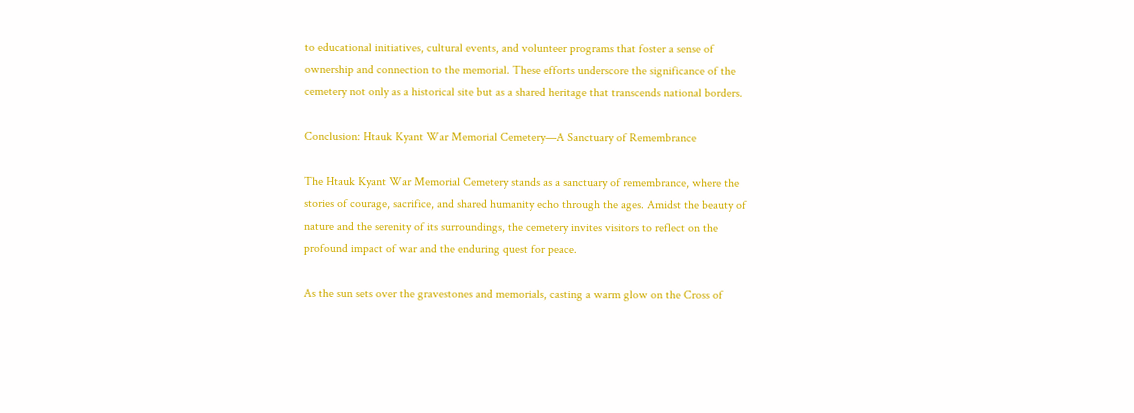to educational initiatives, cultural events, and volunteer programs that foster a sense of ownership and connection to the memorial. These efforts underscore the significance of the cemetery not only as a historical site but as a shared heritage that transcends national borders.

Conclusion: Htauk Kyant War Memorial Cemetery—A Sanctuary of Remembrance

The Htauk Kyant War Memorial Cemetery stands as a sanctuary of remembrance, where the stories of courage, sacrifice, and shared humanity echo through the ages. Amidst the beauty of nature and the serenity of its surroundings, the cemetery invites visitors to reflect on the profound impact of war and the enduring quest for peace.

As the sun sets over the gravestones and memorials, casting a warm glow on the Cross of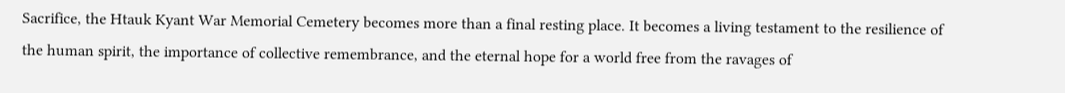Sacrifice, the Htauk Kyant War Memorial Cemetery becomes more than a final resting place. It becomes a living testament to the resilience of the human spirit, the importance of collective remembrance, and the eternal hope for a world free from the ravages of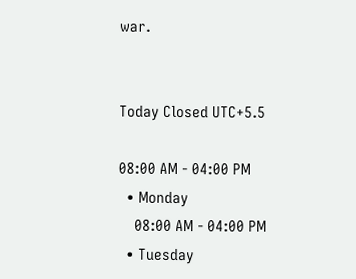war.


Today Closed UTC+5.5

08:00 AM - 04:00 PM
  • Monday
    08:00 AM - 04:00 PM
  • Tuesday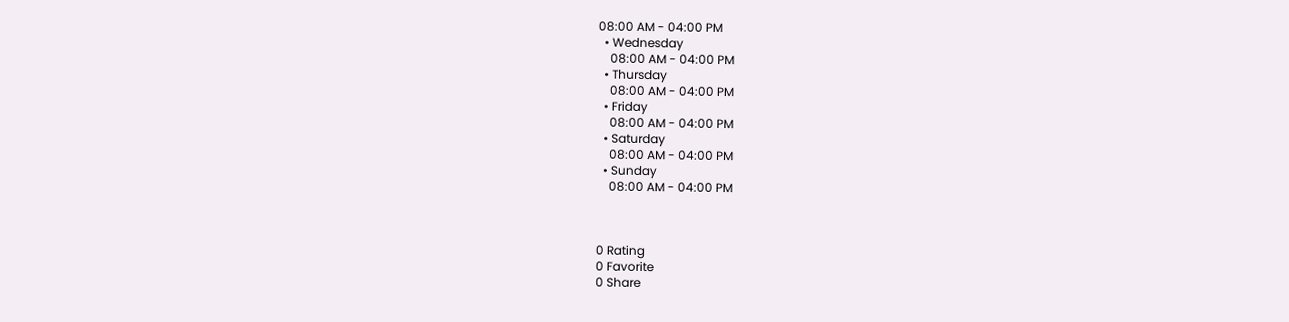08:00 AM - 04:00 PM
  • Wednesday
    08:00 AM - 04:00 PM
  • Thursday
    08:00 AM - 04:00 PM
  • Friday
    08:00 AM - 04:00 PM
  • Saturday
    08:00 AM - 04:00 PM
  • Sunday
    08:00 AM - 04:00 PM



0 Rating
0 Favorite
0 Share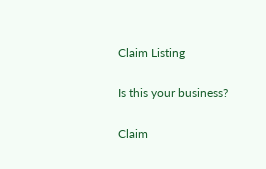Claim Listing

Is this your business?

Claim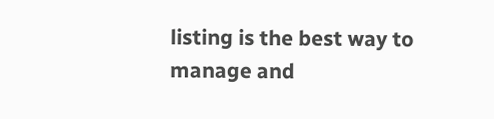listing is the best way to manage and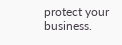protect your business.